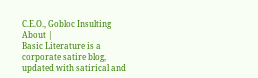C.E.O., Gobloc Insulting
About |
Basic Literature is a corporate satire blog, updated with satirical and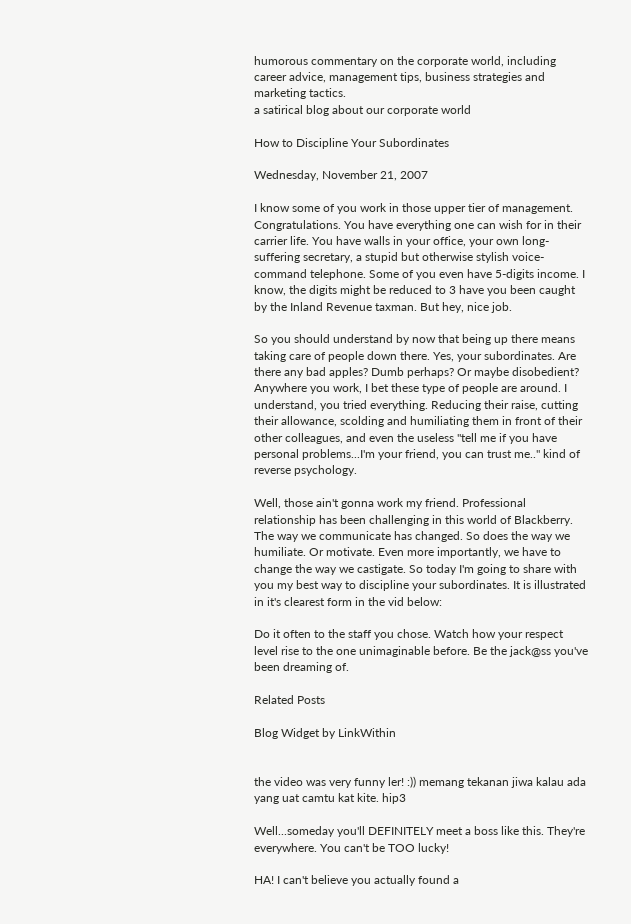humorous commentary on the corporate world, including career advice, management tips, business strategies and marketing tactics.
a satirical blog about our corporate world

How to Discipline Your Subordinates

Wednesday, November 21, 2007

I know some of you work in those upper tier of management. Congratulations. You have everything one can wish for in their carrier life. You have walls in your office, your own long-suffering secretary, a stupid but otherwise stylish voice-command telephone. Some of you even have 5-digits income. I know, the digits might be reduced to 3 have you been caught by the Inland Revenue taxman. But hey, nice job.

So you should understand by now that being up there means taking care of people down there. Yes, your subordinates. Are there any bad apples? Dumb perhaps? Or maybe disobedient? Anywhere you work, I bet these type of people are around. I understand, you tried everything. Reducing their raise, cutting their allowance, scolding and humiliating them in front of their other colleagues, and even the useless "tell me if you have personal problems...I'm your friend, you can trust me.." kind of reverse psychology.

Well, those ain't gonna work my friend. Professional relationship has been challenging in this world of Blackberry. The way we communicate has changed. So does the way we humiliate. Or motivate. Even more importantly, we have to change the way we castigate. So today I'm going to share with you my best way to discipline your subordinates. It is illustrated in it's clearest form in the vid below:

Do it often to the staff you chose. Watch how your respect level rise to the one unimaginable before. Be the jack@ss you've been dreaming of.

Related Posts

Blog Widget by LinkWithin


the video was very funny ler! :)) memang tekanan jiwa kalau ada yang uat camtu kat kite. hip3

Well...someday you'll DEFINITELY meet a boss like this. They're everywhere. You can't be TOO lucky!

HA! I can't believe you actually found a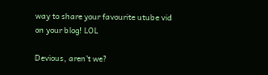way to share your favourite utube vid on your blog! LOL

Devious, aren't we?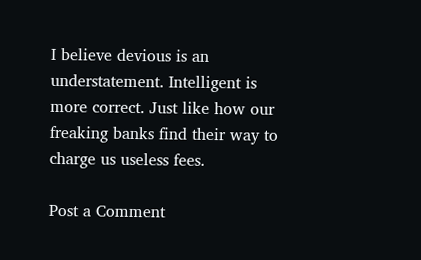I believe devious is an understatement. Intelligent is more correct. Just like how our freaking banks find their way to charge us useless fees.

Post a Comment